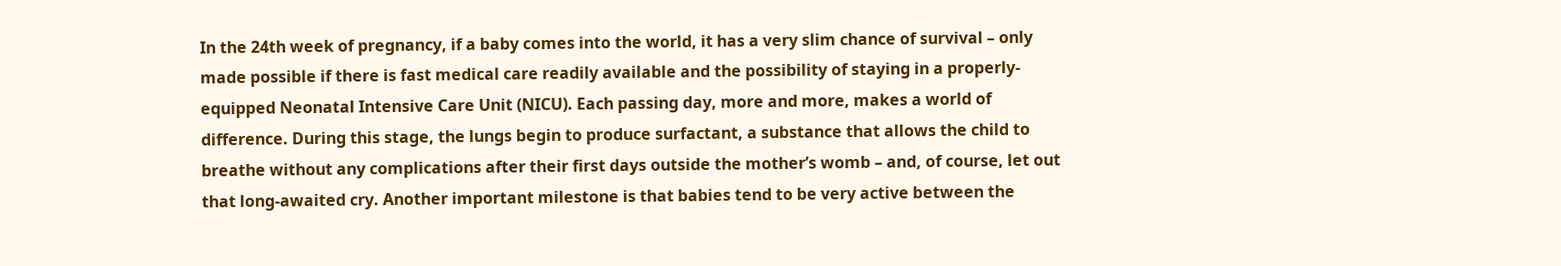In the 24th week of pregnancy, if a baby comes into the world, it has a very slim chance of survival – only made possible if there is fast medical care readily available and the possibility of staying in a properly-equipped Neonatal Intensive Care Unit (NICU). Each passing day, more and more, makes a world of difference. During this stage, the lungs begin to produce surfactant, a substance that allows the child to breathe without any complications after their first days outside the mother’s womb – and, of course, let out that long-awaited cry. Another important milestone is that babies tend to be very active between the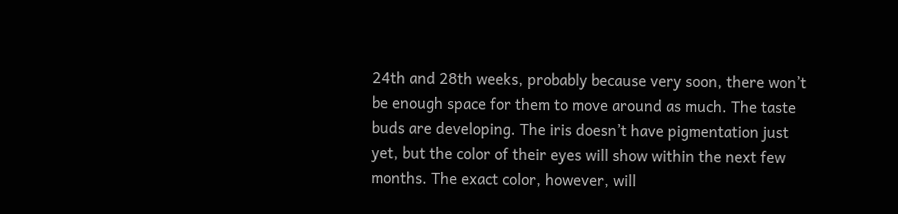24th and 28th weeks, probably because very soon, there won’t be enough space for them to move around as much. The taste buds are developing. The iris doesn’t have pigmentation just yet, but the color of their eyes will show within the next few months. The exact color, however, will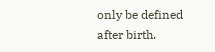only be defined after birth.